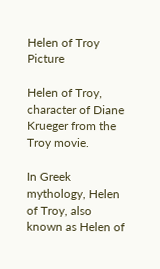Helen of Troy Picture

Helen of Troy, character of Diane Krueger from the Troy movie.

In Greek mythology, Helen of Troy, also known as Helen of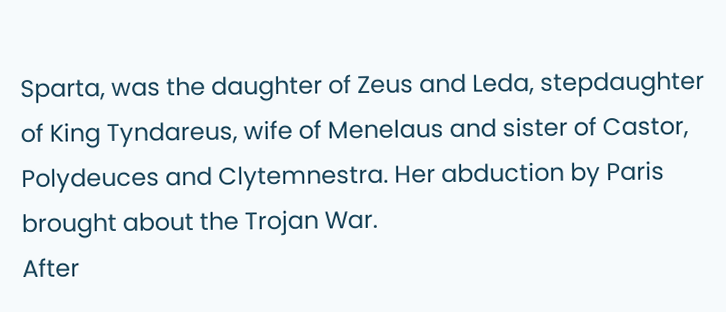Sparta, was the daughter of Zeus and Leda, stepdaughter of King Tyndareus, wife of Menelaus and sister of Castor, Polydeuces and Clytemnestra. Her abduction by Paris brought about the Trojan War.
After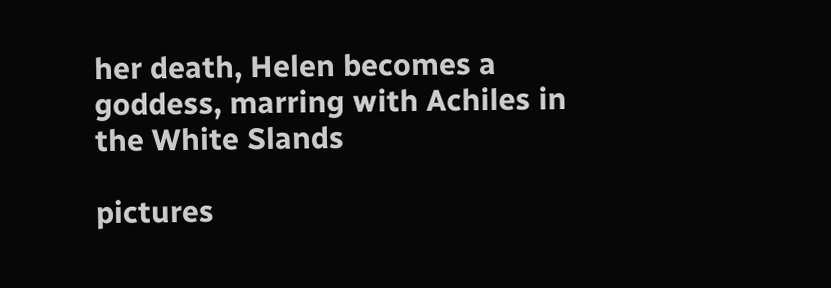her death, Helen becomes a goddess, marring with Achiles in the White Slands

pictures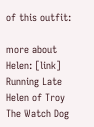of this outfit:

more about Helen: [link]
Running Late
Helen of Troy
The Watch Dog